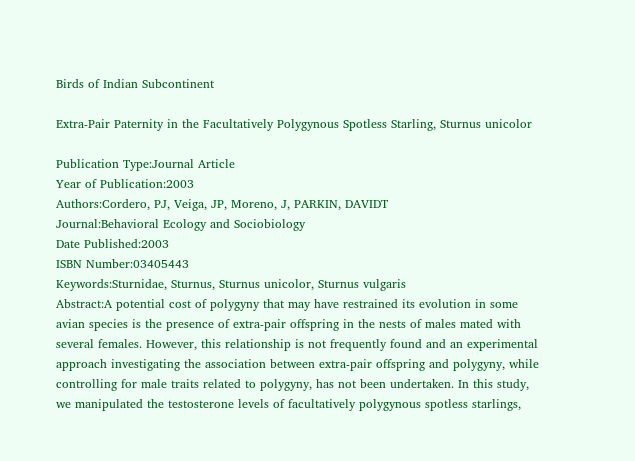Birds of Indian Subcontinent

Extra-Pair Paternity in the Facultatively Polygynous Spotless Starling, Sturnus unicolor

Publication Type:Journal Article
Year of Publication:2003
Authors:Cordero, PJ, Veiga, JP, Moreno, J, PARKIN, DAVIDT
Journal:Behavioral Ecology and Sociobiology
Date Published:2003
ISBN Number:03405443
Keywords:Sturnidae, Sturnus, Sturnus unicolor, Sturnus vulgaris
Abstract:A potential cost of polygyny that may have restrained its evolution in some avian species is the presence of extra-pair offspring in the nests of males mated with several females. However, this relationship is not frequently found and an experimental approach investigating the association between extra-pair offspring and polygyny, while controlling for male traits related to polygyny, has not been undertaken. In this study, we manipulated the testosterone levels of facultatively polygynous spotless starlings,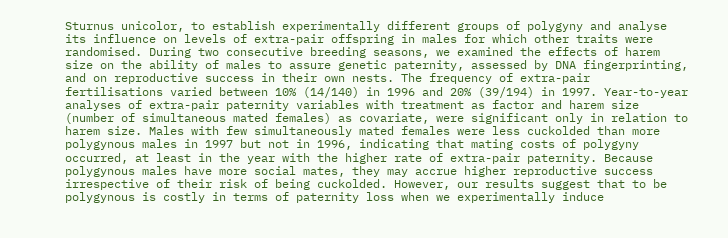Sturnus unicolor, to establish experimentally different groups of polygyny and analyse its influence on levels of extra-pair offspring in males for which other traits were randomised. During two consecutive breeding seasons, we examined the effects of harem size on the ability of males to assure genetic paternity, assessed by DNA fingerprinting, and on reproductive success in their own nests. The frequency of extra-pair fertilisations varied between 10% (14/140) in 1996 and 20% (39/194) in 1997. Year-to-year analyses of extra-pair paternity variables with treatment as factor and harem size (number of simultaneous mated females) as covariate, were significant only in relation to harem size. Males with few simultaneously mated females were less cuckolded than more polygynous males in 1997 but not in 1996, indicating that mating costs of polygyny occurred, at least in the year with the higher rate of extra-pair paternity. Because polygynous males have more social mates, they may accrue higher reproductive success irrespective of their risk of being cuckolded. However, our results suggest that to be polygynous is costly in terms of paternity loss when we experimentally induce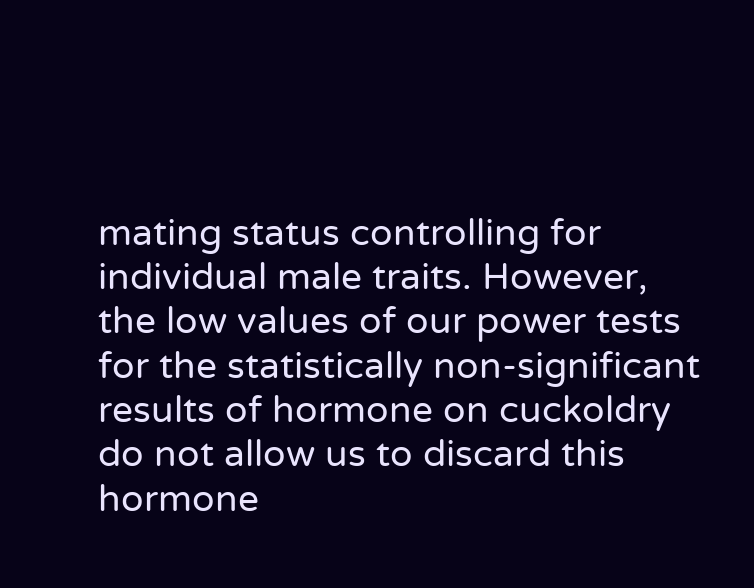mating status controlling for individual male traits. However, the low values of our power tests for the statistically non-significant results of hormone on cuckoldry do not allow us to discard this hormone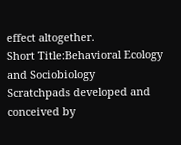effect altogether.
Short Title:Behavioral Ecology and Sociobiology
Scratchpads developed and conceived by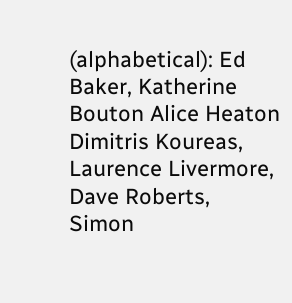(alphabetical): Ed Baker, Katherine Bouton Alice Heaton Dimitris Koureas, Laurence Livermore, Dave Roberts, Simon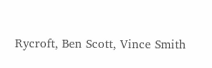Rycroft, Ben Scott, Vince Smith